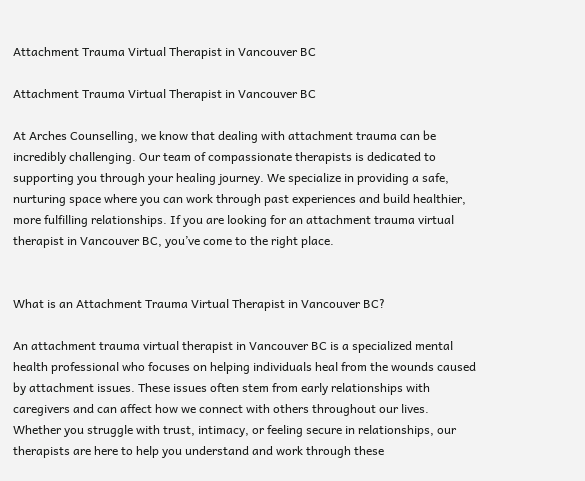Attachment Trauma Virtual Therapist in Vancouver BC

Attachment Trauma Virtual Therapist in Vancouver BC

At Arches Counselling, we know that dealing with attachment trauma can be incredibly challenging. Our team of compassionate therapists is dedicated to supporting you through your healing journey. We specialize in providing a safe, nurturing space where you can work through past experiences and build healthier, more fulfilling relationships. If you are looking for an attachment trauma virtual therapist in Vancouver BC, you’ve come to the right place.


What is an Attachment Trauma Virtual Therapist in Vancouver BC?

An attachment trauma virtual therapist in Vancouver BC is a specialized mental health professional who focuses on helping individuals heal from the wounds caused by attachment issues. These issues often stem from early relationships with caregivers and can affect how we connect with others throughout our lives. Whether you struggle with trust, intimacy, or feeling secure in relationships, our therapists are here to help you understand and work through these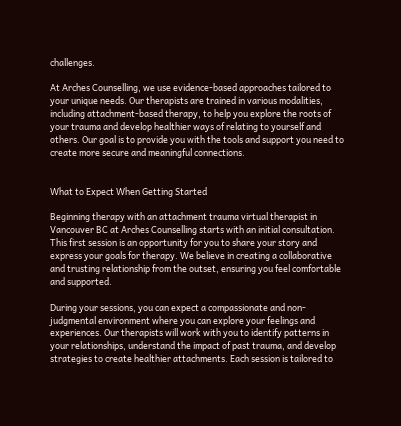challenges.

At Arches Counselling, we use evidence-based approaches tailored to your unique needs. Our therapists are trained in various modalities, including attachment-based therapy, to help you explore the roots of your trauma and develop healthier ways of relating to yourself and others. Our goal is to provide you with the tools and support you need to create more secure and meaningful connections.


What to Expect When Getting Started

Beginning therapy with an attachment trauma virtual therapist in Vancouver BC at Arches Counselling starts with an initial consultation. This first session is an opportunity for you to share your story and express your goals for therapy. We believe in creating a collaborative and trusting relationship from the outset, ensuring you feel comfortable and supported.

During your sessions, you can expect a compassionate and non-judgmental environment where you can explore your feelings and experiences. Our therapists will work with you to identify patterns in your relationships, understand the impact of past trauma, and develop strategies to create healthier attachments. Each session is tailored to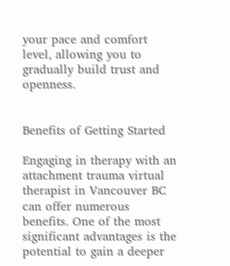your pace and comfort level, allowing you to gradually build trust and openness.


Benefits of Getting Started

Engaging in therapy with an attachment trauma virtual therapist in Vancouver BC can offer numerous benefits. One of the most significant advantages is the potential to gain a deeper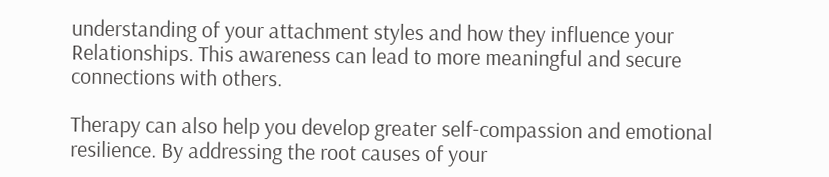understanding of your attachment styles and how they influence your Relationships. This awareness can lead to more meaningful and secure connections with others.

Therapy can also help you develop greater self-compassion and emotional resilience. By addressing the root causes of your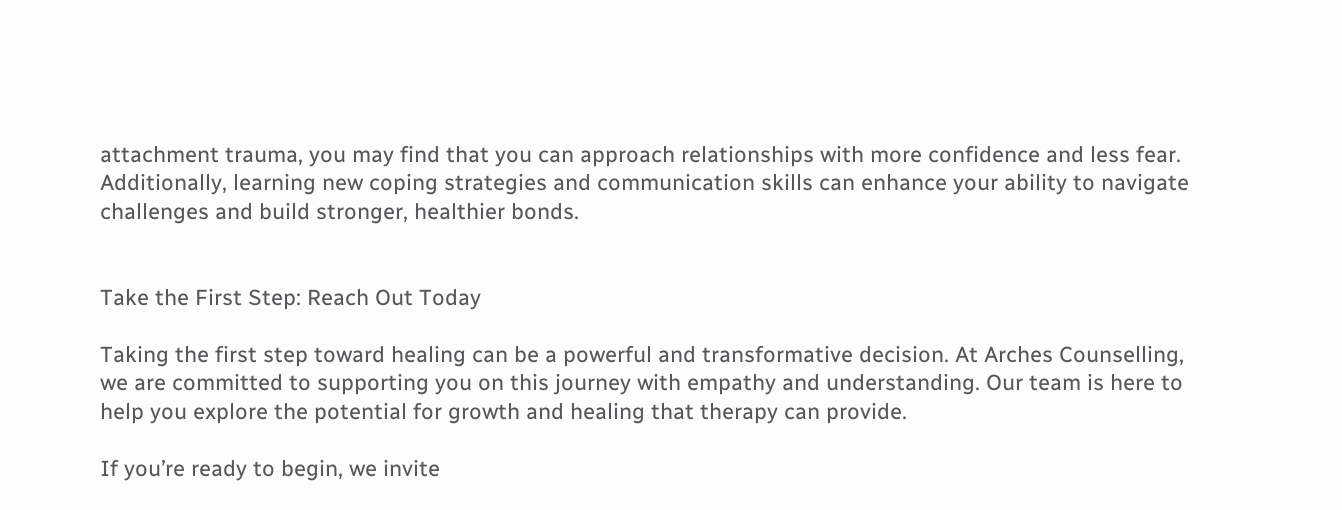attachment trauma, you may find that you can approach relationships with more confidence and less fear. Additionally, learning new coping strategies and communication skills can enhance your ability to navigate challenges and build stronger, healthier bonds.


Take the First Step: Reach Out Today

Taking the first step toward healing can be a powerful and transformative decision. At Arches Counselling, we are committed to supporting you on this journey with empathy and understanding. Our team is here to help you explore the potential for growth and healing that therapy can provide.

If you’re ready to begin, we invite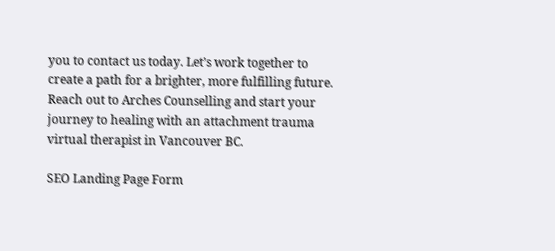you to contact us today. Let’s work together to create a path for a brighter, more fulfilling future. Reach out to Arches Counselling and start your journey to healing with an attachment trauma virtual therapist in Vancouver BC.

SEO Landing Page Form